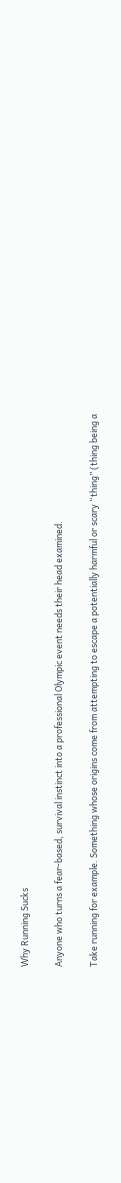Why Running Sucks

Anyone who turns a fear-based, survival instinct into a professional Olympic event needs their head examined.

Take running for example. Something whose origins come from attempting to escape a potentially harmful or scary “thing” (thing being a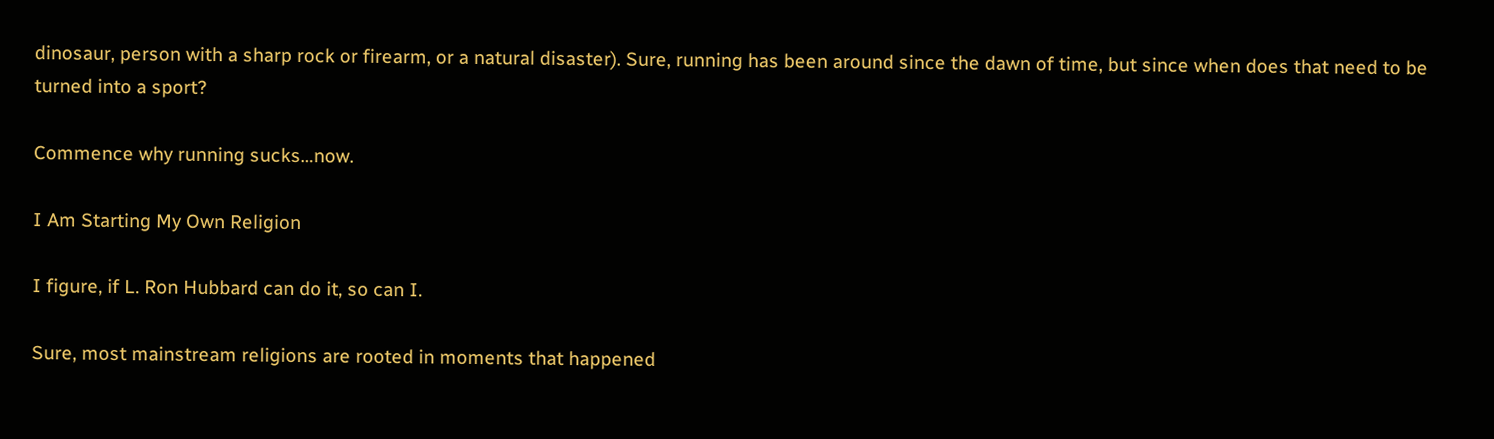dinosaur, person with a sharp rock or firearm, or a natural disaster). Sure, running has been around since the dawn of time, but since when does that need to be turned into a sport?

Commence why running sucks…now.

I Am Starting My Own Religion

I figure, if L. Ron Hubbard can do it, so can I.

Sure, most mainstream religions are rooted in moments that happened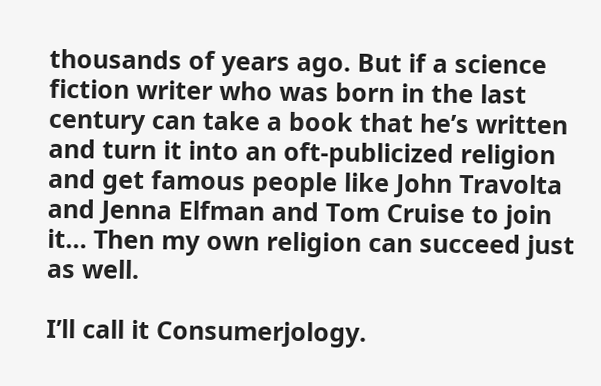thousands of years ago. But if a science fiction writer who was born in the last century can take a book that he’s written and turn it into an oft-publicized religion and get famous people like John Travolta and Jenna Elfman and Tom Cruise to join it… Then my own religion can succeed just as well.

I’ll call it Consumerjology.